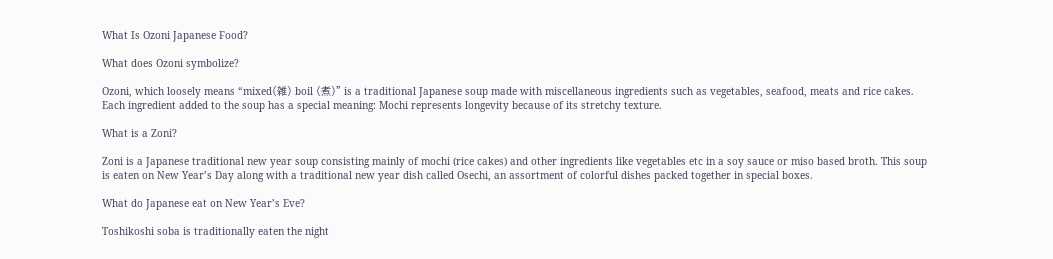What Is Ozoni Japanese Food?

What does Ozoni symbolize?

Ozoni, which loosely means “mixed(雑) boil (煮)” is a traditional Japanese soup made with miscellaneous ingredients such as vegetables, seafood, meats and rice cakes. Each ingredient added to the soup has a special meaning: Mochi represents longevity because of its stretchy texture.

What is a Zoni?

Zoni is a Japanese traditional new year soup consisting mainly of mochi (rice cakes) and other ingredients like vegetables etc in a soy sauce or miso based broth. This soup is eaten on New Year’s Day along with a traditional new year dish called Osechi, an assortment of colorful dishes packed together in special boxes.

What do Japanese eat on New Year’s Eve?

Toshikoshi soba is traditionally eaten the night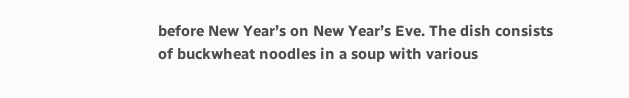before New Year’s on New Year’s Eve. The dish consists of buckwheat noodles in a soup with various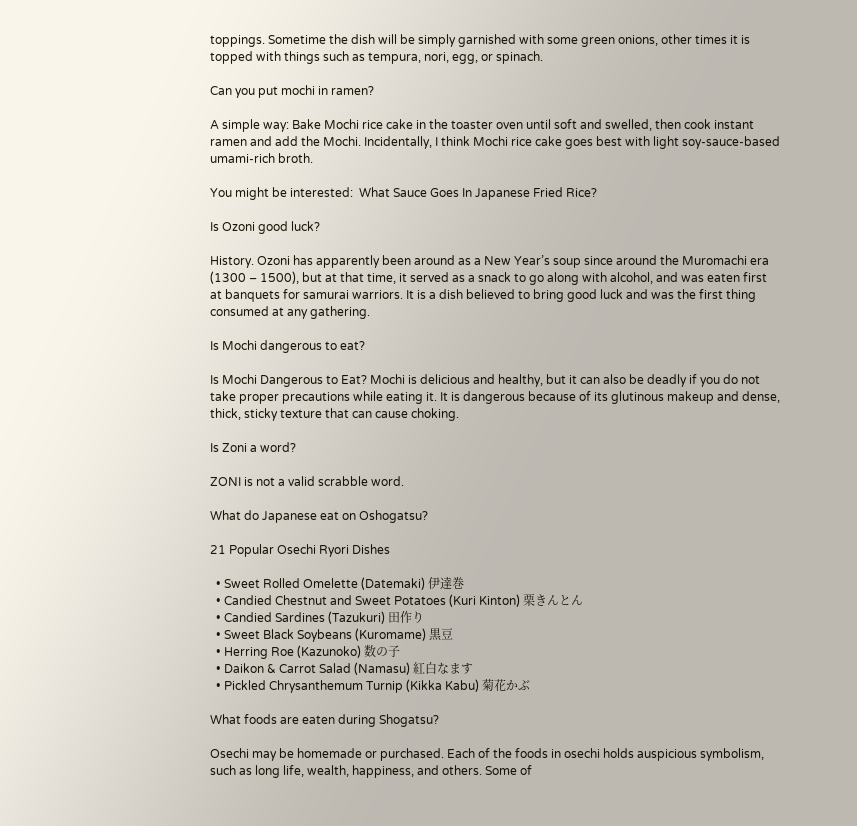toppings. Sometime the dish will be simply garnished with some green onions, other times it is topped with things such as tempura, nori, egg, or spinach.

Can you put mochi in ramen?

A simple way: Bake Mochi rice cake in the toaster oven until soft and swelled, then cook instant ramen and add the Mochi. Incidentally, I think Mochi rice cake goes best with light soy-sauce-based umami-rich broth.

You might be interested:  What Sauce Goes In Japanese Fried Rice?

Is Ozoni good luck?

History. Ozoni has apparently been around as a New Year’s soup since around the Muromachi era (1300 – 1500), but at that time, it served as a snack to go along with alcohol, and was eaten first at banquets for samurai warriors. It is a dish believed to bring good luck and was the first thing consumed at any gathering.

Is Mochi dangerous to eat?

Is Mochi Dangerous to Eat? Mochi is delicious and healthy, but it can also be deadly if you do not take proper precautions while eating it. It is dangerous because of its glutinous makeup and dense, thick, sticky texture that can cause choking.

Is Zoni a word?

ZONI is not a valid scrabble word.

What do Japanese eat on Oshogatsu?

21 Popular Osechi Ryori Dishes

  • Sweet Rolled Omelette (Datemaki) 伊達巻
  • Candied Chestnut and Sweet Potatoes (Kuri Kinton) 栗きんとん
  • Candied Sardines (Tazukuri) 田作り
  • Sweet Black Soybeans (Kuromame) 黒豆
  • Herring Roe (Kazunoko) 数の子
  • Daikon & Carrot Salad (Namasu) 紅白なます
  • Pickled Chrysanthemum Turnip (Kikka Kabu) 菊花かぶ

What foods are eaten during Shogatsu?

Osechi may be homemade or purchased. Each of the foods in osechi holds auspicious symbolism, such as long life, wealth, happiness, and others. Some of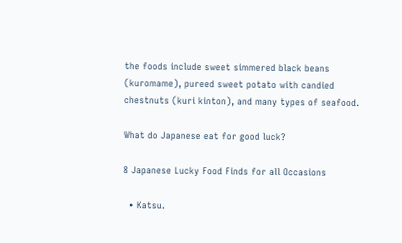the foods include sweet simmered black beans (kuromame), pureed sweet potato with candied chestnuts (kuri kinton), and many types of seafood.

What do Japanese eat for good luck?

8 Japanese Lucky Food Finds for all Occasions

  • Katsu.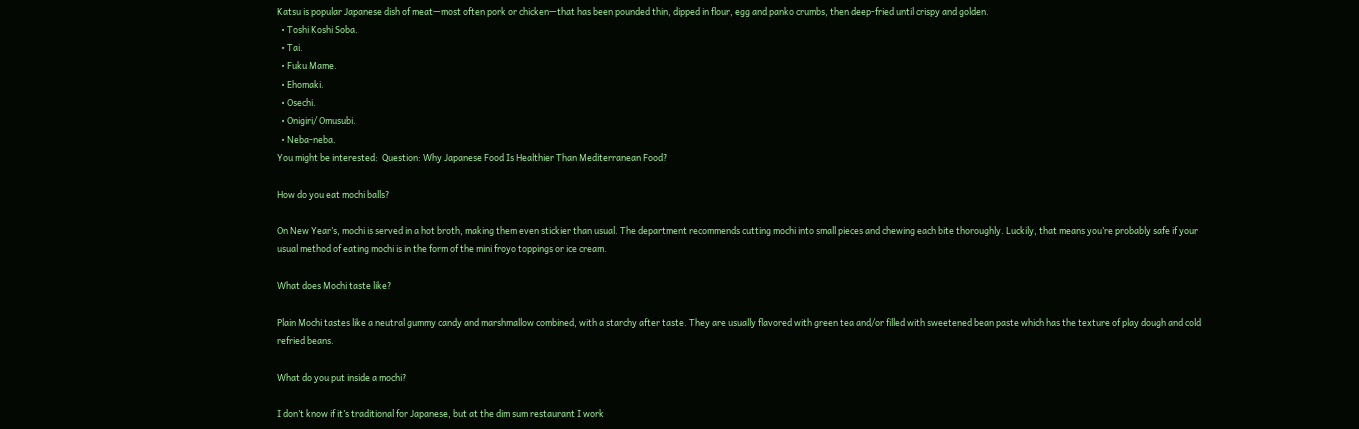Katsu is popular Japanese dish of meat—most often pork or chicken—that has been pounded thin, dipped in flour, egg and panko crumbs, then deep-fried until crispy and golden.
  • Toshi Koshi Soba.
  • Tai.
  • Fuku Mame.
  • Ehomaki.
  • Osechi.
  • Onigiri/ Omusubi.
  • Neba-neba.
You might be interested:  Question: Why Japanese Food Is Healthier Than Mediterranean Food?

How do you eat mochi balls?

On New Year’s, mochi is served in a hot broth, making them even stickier than usual. The department recommends cutting mochi into small pieces and chewing each bite thoroughly. Luckily, that means you’re probably safe if your usual method of eating mochi is in the form of the mini froyo toppings or ice cream.

What does Mochi taste like?

Plain Mochi tastes like a neutral gummy candy and marshmallow combined, with a starchy after taste. They are usually flavored with green tea and/or filled with sweetened bean paste which has the texture of play dough and cold refried beans.

What do you put inside a mochi?

I don’t know if it’s traditional for Japanese, but at the dim sum restaurant I work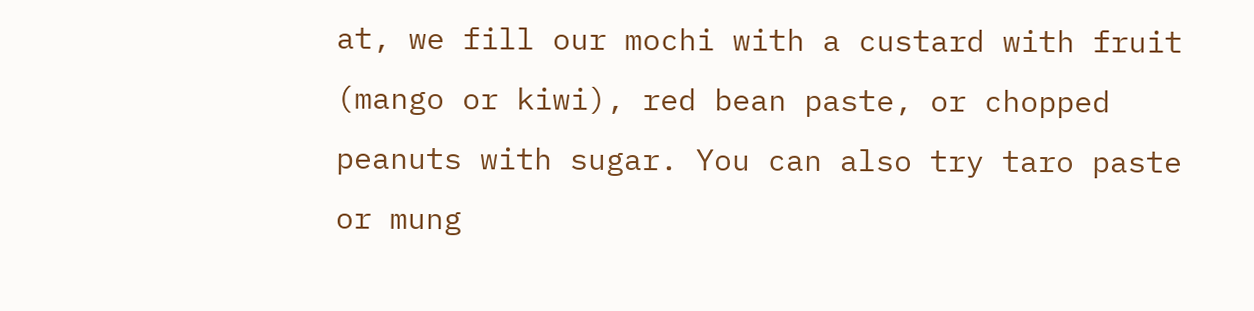at, we fill our mochi with a custard with fruit (mango or kiwi), red bean paste, or chopped peanuts with sugar. You can also try taro paste or mung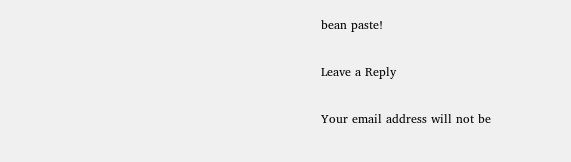bean paste!

Leave a Reply

Your email address will not be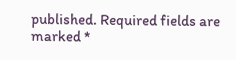published. Required fields are marked *